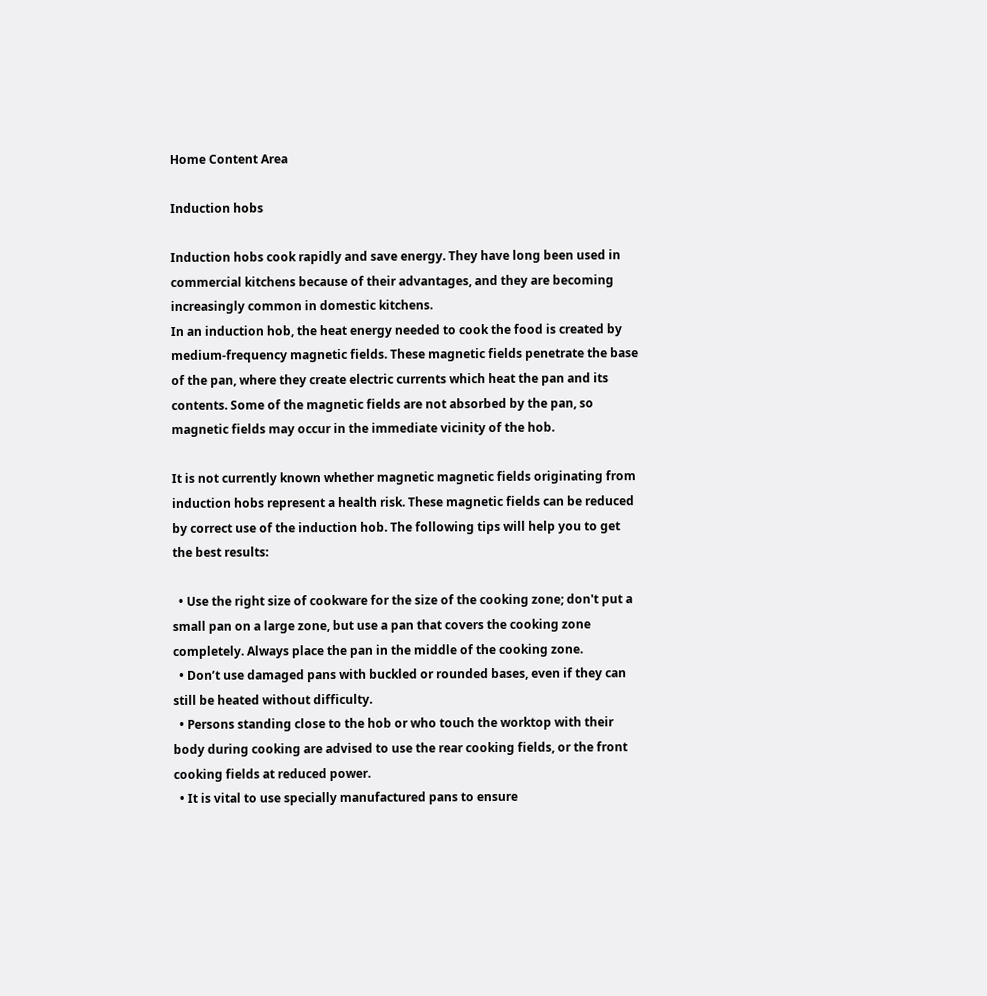Home Content Area

Induction hobs

Induction hobs cook rapidly and save energy. They have long been used in commercial kitchens because of their advantages, and they are becoming increasingly common in domestic kitchens.
In an induction hob, the heat energy needed to cook the food is created by medium-frequency magnetic fields. These magnetic fields penetrate the base of the pan, where they create electric currents which heat the pan and its contents. Some of the magnetic fields are not absorbed by the pan, so magnetic fields may occur in the immediate vicinity of the hob.

It is not currently known whether magnetic magnetic fields originating from induction hobs represent a health risk. These magnetic fields can be reduced by correct use of the induction hob. The following tips will help you to get the best results:

  • Use the right size of cookware for the size of the cooking zone; don't put a small pan on a large zone, but use a pan that covers the cooking zone completely. Always place the pan in the middle of the cooking zone.
  • Don’t use damaged pans with buckled or rounded bases, even if they can still be heated without difficulty.
  • Persons standing close to the hob or who touch the worktop with their body during cooking are advised to use the rear cooking fields, or the front cooking fields at reduced power.
  • It is vital to use specially manufactured pans to ensure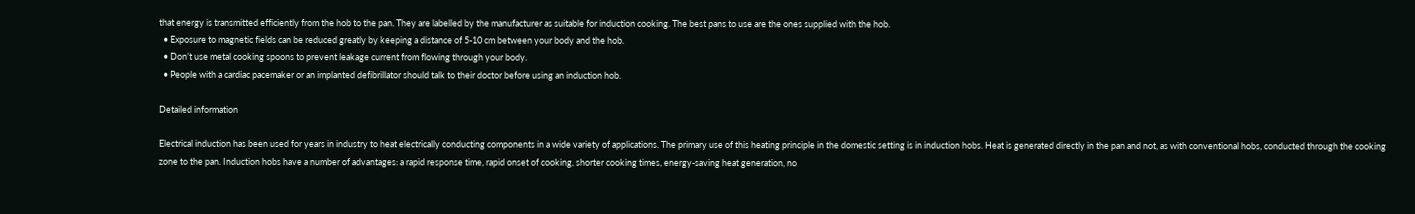that energy is transmitted efficiently from the hob to the pan. They are labelled by the manufacturer as suitable for induction cooking. The best pans to use are the ones supplied with the hob.
  • Exposure to magnetic fields can be reduced greatly by keeping a distance of 5-10 cm between your body and the hob.
  • Don’t use metal cooking spoons to prevent leakage current from flowing through your body.
  • People with a cardiac pacemaker or an implanted defibrillator should talk to their doctor before using an induction hob.

Detailed information

Electrical induction has been used for years in industry to heat electrically conducting components in a wide variety of applications. The primary use of this heating principle in the domestic setting is in induction hobs. Heat is generated directly in the pan and not, as with conventional hobs, conducted through the cooking zone to the pan. Induction hobs have a number of advantages: a rapid response time, rapid onset of cooking, shorter cooking times, energy-saving heat generation, no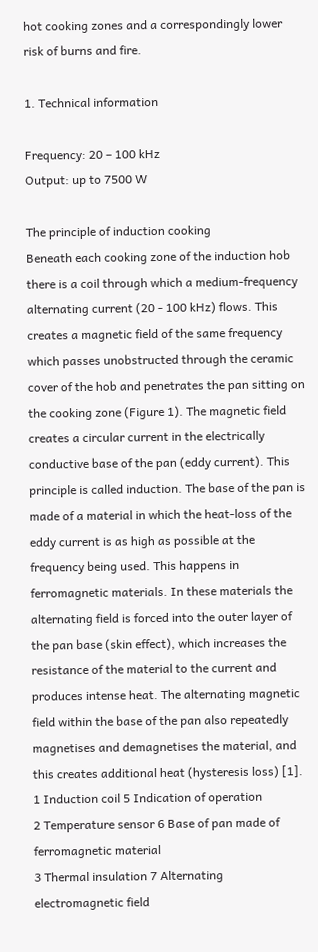hot cooking zones and a correspondingly lower risk of burns and fire.

1. Technical information

Frequency: 20 – 100 kHz
Output: up to 7500 W

The principle of induction cooking
Beneath each cooking zone of the induction hob there is a coil through which a medium-frequency alternating current (20 - 100 kHz) flows. This creates a magnetic field of the same frequency which passes unobstructed through the ceramic cover of the hob and penetrates the pan sitting on the cooking zone (Figure 1). The magnetic field creates a circular current in the electrically conductive base of the pan (eddy current). This principle is called induction. The base of the pan is made of a material in which the heat-loss of the eddy current is as high as possible at the frequency being used. This happens in ferromagnetic materials. In these materials the alternating field is forced into the outer layer of the pan base (skin effect), which increases the resistance of the material to the current and produces intense heat. The alternating magnetic field within the base of the pan also repeatedly magnetises and demagnetises the material, and this creates additional heat (hysteresis loss) [1].
1 Induction coil 5 Indication of operation
2 Temperature sensor 6 Base of pan made of ferromagnetic material
3 Thermal insulation 7 Alternating electromagnetic field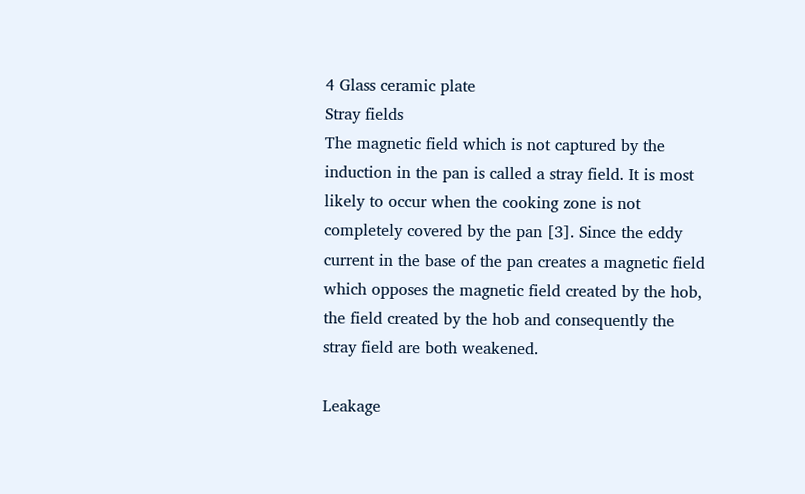4 Glass ceramic plate
Stray fields
The magnetic field which is not captured by the induction in the pan is called a stray field. It is most likely to occur when the cooking zone is not completely covered by the pan [3]. Since the eddy current in the base of the pan creates a magnetic field which opposes the magnetic field created by the hob, the field created by the hob and consequently the stray field are both weakened.

Leakage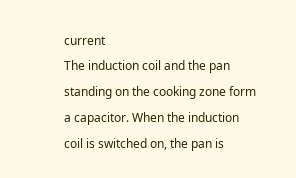current
The induction coil and the pan standing on the cooking zone form a capacitor. When the induction coil is switched on, the pan is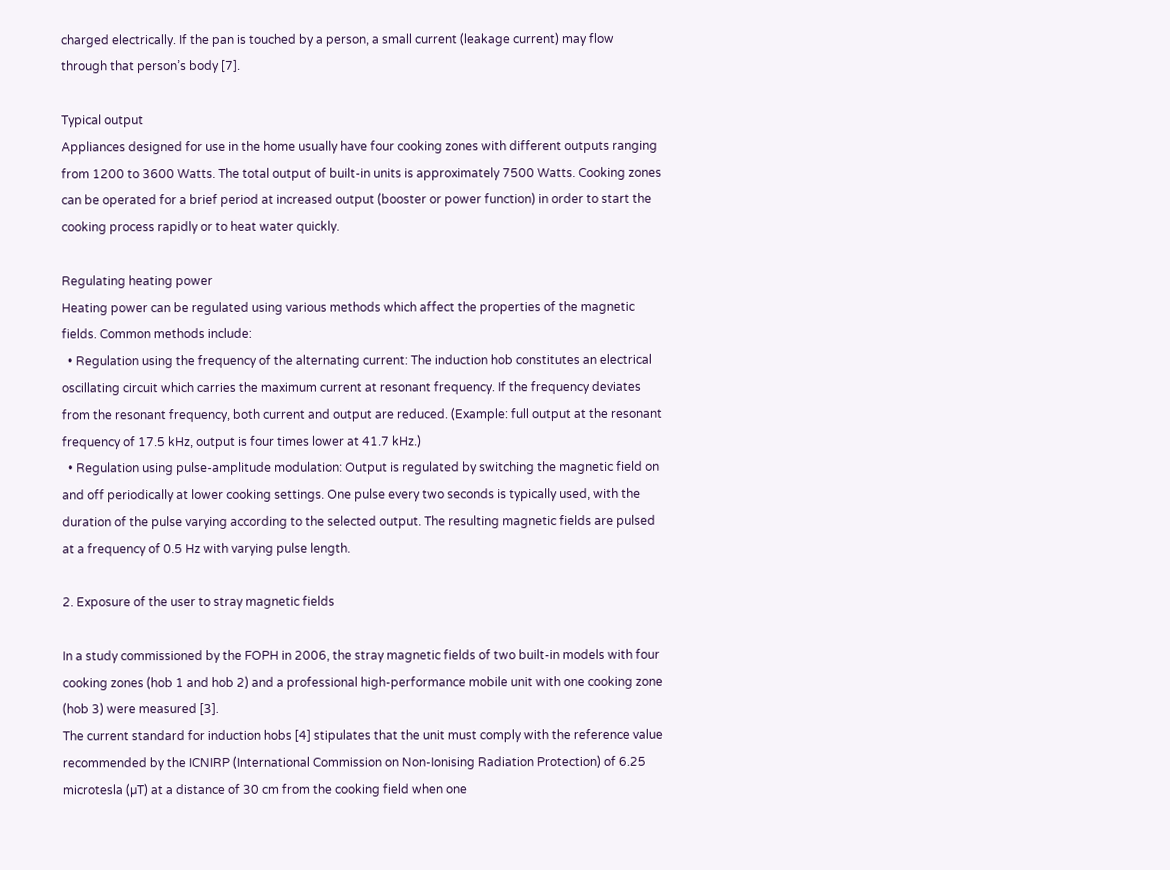charged electrically. If the pan is touched by a person, a small current (leakage current) may flow through that person’s body [7].

Typical output
Appliances designed for use in the home usually have four cooking zones with different outputs ranging from 1200 to 3600 Watts. The total output of built-in units is approximately 7500 Watts. Cooking zones can be operated for a brief period at increased output (booster or power function) in order to start the cooking process rapidly or to heat water quickly.

Regulating heating power
Heating power can be regulated using various methods which affect the properties of the magnetic fields. Common methods include:
  • Regulation using the frequency of the alternating current: The induction hob constitutes an electrical oscillating circuit which carries the maximum current at resonant frequency. If the frequency deviates from the resonant frequency, both current and output are reduced. (Example: full output at the resonant frequency of 17.5 kHz, output is four times lower at 41.7 kHz.)
  • Regulation using pulse-amplitude modulation: Output is regulated by switching the magnetic field on and off periodically at lower cooking settings. One pulse every two seconds is typically used, with the duration of the pulse varying according to the selected output. The resulting magnetic fields are pulsed at a frequency of 0.5 Hz with varying pulse length.

2. Exposure of the user to stray magnetic fields

In a study commissioned by the FOPH in 2006, the stray magnetic fields of two built-in models with four cooking zones (hob 1 and hob 2) and a professional high-performance mobile unit with one cooking zone (hob 3) were measured [3].
The current standard for induction hobs [4] stipulates that the unit must comply with the reference value recommended by the ICNIRP (International Commission on Non-Ionising Radiation Protection) of 6.25 microtesla (µT) at a distance of 30 cm from the cooking field when one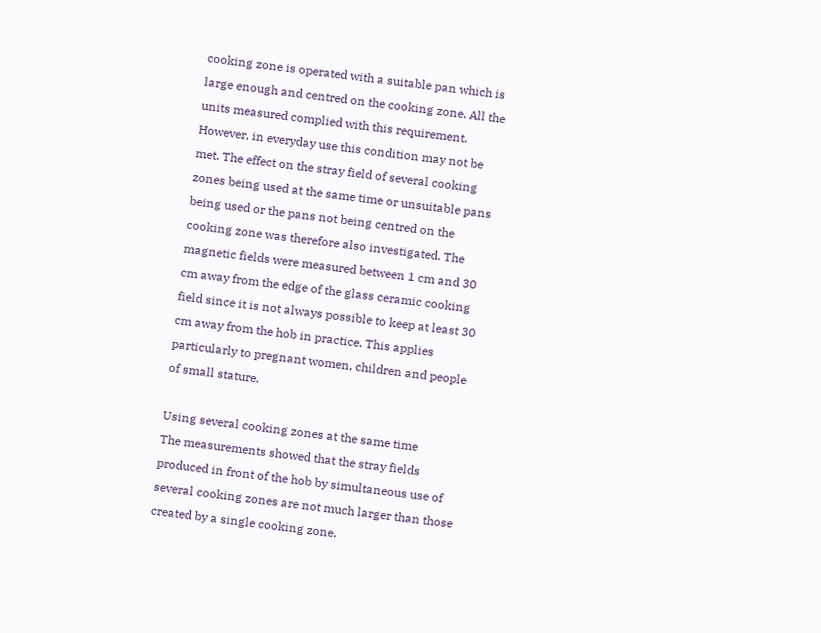cooking zone is operated with a suitable pan which is large enough and centred on the cooking zone. All the units measured complied with this requirement.
However, in everyday use this condition may not be met. The effect on the stray field of several cooking zones being used at the same time or unsuitable pans being used or the pans not being centred on the cooking zone was therefore also investigated. The magnetic fields were measured between 1 cm and 30 cm away from the edge of the glass ceramic cooking field since it is not always possible to keep at least 30 cm away from the hob in practice. This applies particularly to pregnant women, children and people of small stature.

Using several cooking zones at the same time
The measurements showed that the stray fields produced in front of the hob by simultaneous use of several cooking zones are not much larger than those created by a single cooking zone.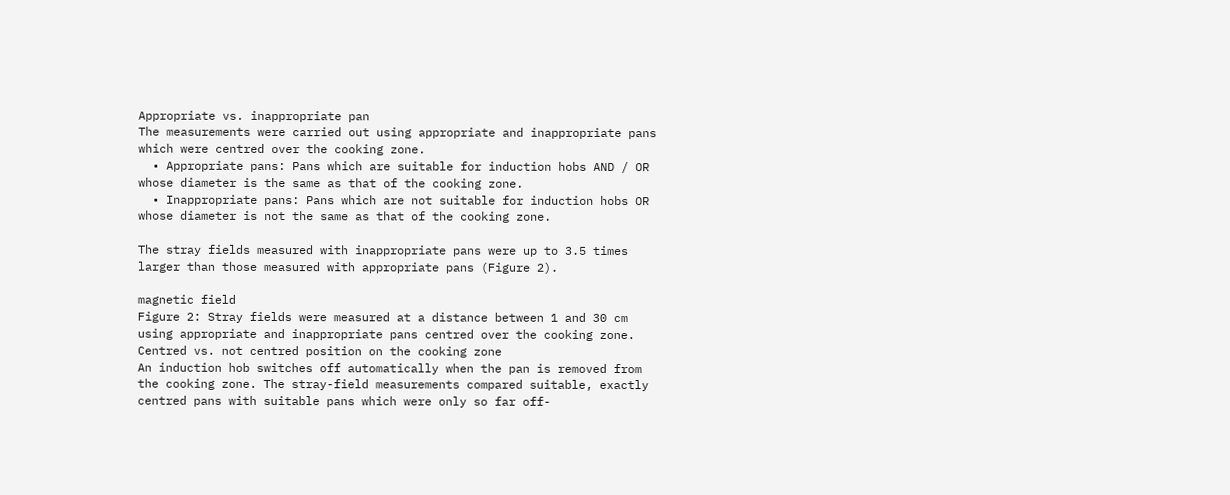Appropriate vs. inappropriate pan
The measurements were carried out using appropriate and inappropriate pans which were centred over the cooking zone.
  • Appropriate pans: Pans which are suitable for induction hobs AND / OR whose diameter is the same as that of the cooking zone.
  • Inappropriate pans: Pans which are not suitable for induction hobs OR whose diameter is not the same as that of the cooking zone.

The stray fields measured with inappropriate pans were up to 3.5 times larger than those measured with appropriate pans (Figure 2).

magnetic field
Figure 2: Stray fields were measured at a distance between 1 and 30 cm using appropriate and inappropriate pans centred over the cooking zone.
Centred vs. not centred position on the cooking zone
An induction hob switches off automatically when the pan is removed from the cooking zone. The stray-field measurements compared suitable, exactly centred pans with suitable pans which were only so far off-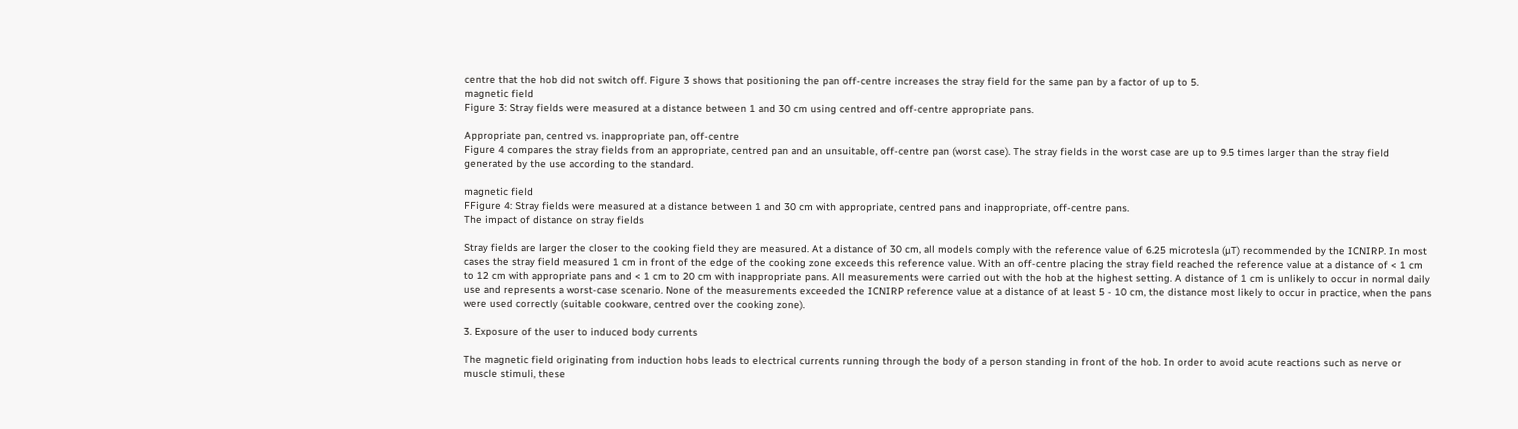centre that the hob did not switch off. Figure 3 shows that positioning the pan off-centre increases the stray field for the same pan by a factor of up to 5.
magnetic field
Figure 3: Stray fields were measured at a distance between 1 and 30 cm using centred and off-centre appropriate pans.

Appropriate pan, centred vs. inappropriate pan, off-centre
Figure 4 compares the stray fields from an appropriate, centred pan and an unsuitable, off-centre pan (worst case). The stray fields in the worst case are up to 9.5 times larger than the stray field generated by the use according to the standard.

magnetic field
FFigure 4: Stray fields were measured at a distance between 1 and 30 cm with appropriate, centred pans and inappropriate, off-centre pans.
The impact of distance on stray fields

Stray fields are larger the closer to the cooking field they are measured. At a distance of 30 cm, all models comply with the reference value of 6.25 microtesla (µT) recommended by the ICNIRP. In most cases the stray field measured 1 cm in front of the edge of the cooking zone exceeds this reference value. With an off-centre placing the stray field reached the reference value at a distance of < 1 cm to 12 cm with appropriate pans and < 1 cm to 20 cm with inappropriate pans. All measurements were carried out with the hob at the highest setting. A distance of 1 cm is unlikely to occur in normal daily use and represents a worst-case scenario. None of the measurements exceeded the ICNIRP reference value at a distance of at least 5 - 10 cm, the distance most likely to occur in practice, when the pans were used correctly (suitable cookware, centred over the cooking zone).

3. Exposure of the user to induced body currents

The magnetic field originating from induction hobs leads to electrical currents running through the body of a person standing in front of the hob. In order to avoid acute reactions such as nerve or muscle stimuli, these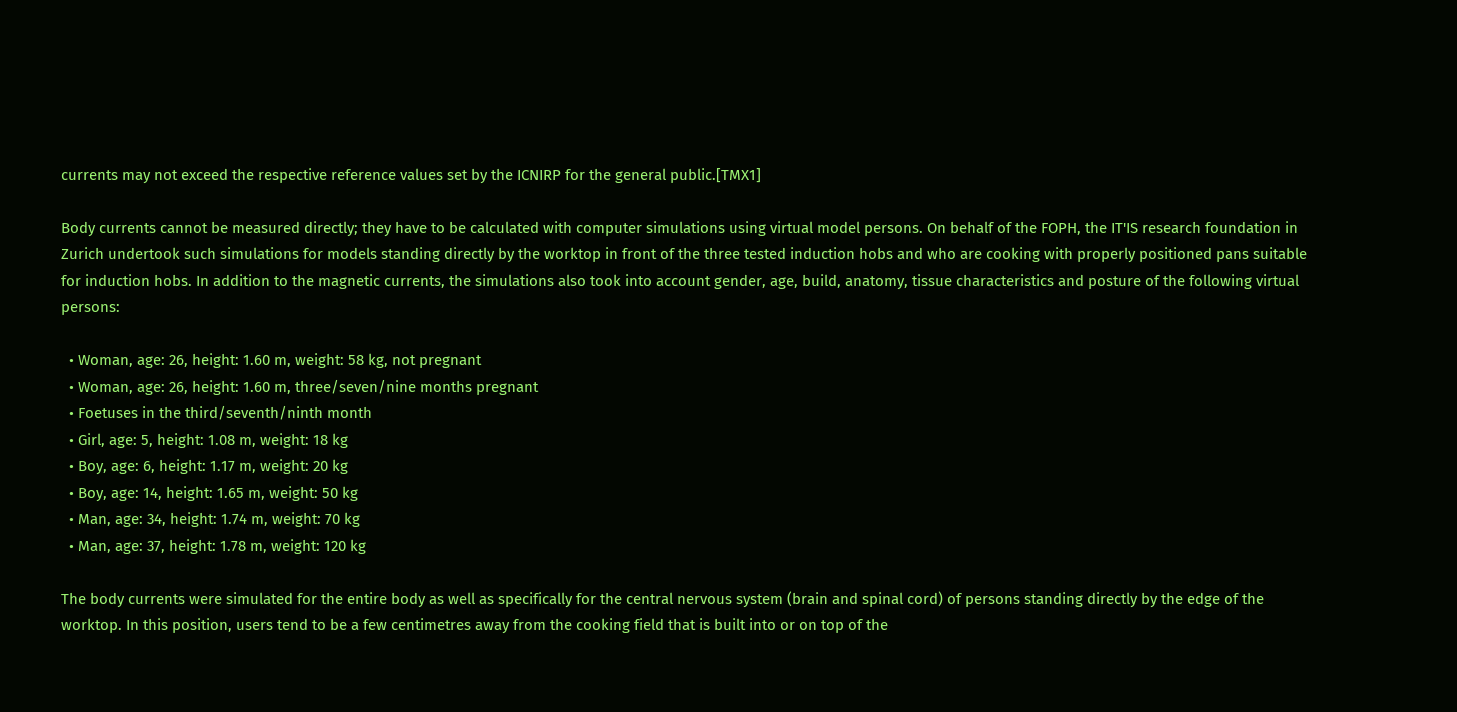currents may not exceed the respective reference values set by the ICNIRP for the general public.[TMX1]

Body currents cannot be measured directly; they have to be calculated with computer simulations using virtual model persons. On behalf of the FOPH, the IT'IS research foundation in Zurich undertook such simulations for models standing directly by the worktop in front of the three tested induction hobs and who are cooking with properly positioned pans suitable for induction hobs. In addition to the magnetic currents, the simulations also took into account gender, age, build, anatomy, tissue characteristics and posture of the following virtual persons:

  • Woman, age: 26, height: 1.60 m, weight: 58 kg, not pregnant
  • Woman, age: 26, height: 1.60 m, three/seven/nine months pregnant
  • Foetuses in the third/seventh/ninth month
  • Girl, age: 5, height: 1.08 m, weight: 18 kg
  • Boy, age: 6, height: 1.17 m, weight: 20 kg
  • Boy, age: 14, height: 1.65 m, weight: 50 kg
  • Man, age: 34, height: 1.74 m, weight: 70 kg
  • Man, age: 37, height: 1.78 m, weight: 120 kg

The body currents were simulated for the entire body as well as specifically for the central nervous system (brain and spinal cord) of persons standing directly by the edge of the worktop. In this position, users tend to be a few centimetres away from the cooking field that is built into or on top of the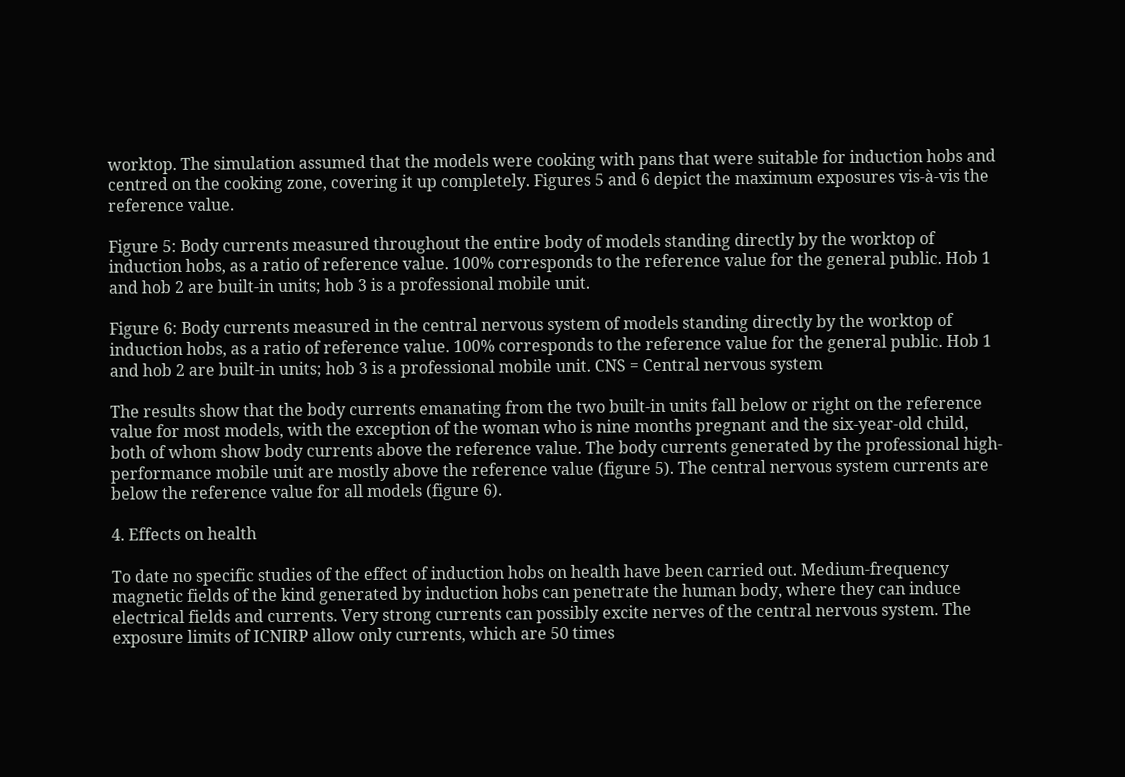worktop. The simulation assumed that the models were cooking with pans that were suitable for induction hobs and centred on the cooking zone, covering it up completely. Figures 5 and 6 depict the maximum exposures vis-à-vis the reference value.

Figure 5: Body currents measured throughout the entire body of models standing directly by the worktop of induction hobs, as a ratio of reference value. 100% corresponds to the reference value for the general public. Hob 1 and hob 2 are built-in units; hob 3 is a professional mobile unit.

Figure 6: Body currents measured in the central nervous system of models standing directly by the worktop of induction hobs, as a ratio of reference value. 100% corresponds to the reference value for the general public. Hob 1 and hob 2 are built-in units; hob 3 is a professional mobile unit. CNS = Central nervous system

The results show that the body currents emanating from the two built-in units fall below or right on the reference value for most models, with the exception of the woman who is nine months pregnant and the six-year-old child, both of whom show body currents above the reference value. The body currents generated by the professional high-performance mobile unit are mostly above the reference value (figure 5). The central nervous system currents are below the reference value for all models (figure 6).

4. Effects on health

To date no specific studies of the effect of induction hobs on health have been carried out. Medium-frequency magnetic fields of the kind generated by induction hobs can penetrate the human body, where they can induce electrical fields and currents. Very strong currents can possibly excite nerves of the central nervous system. The exposure limits of ICNIRP allow only currents, which are 50 times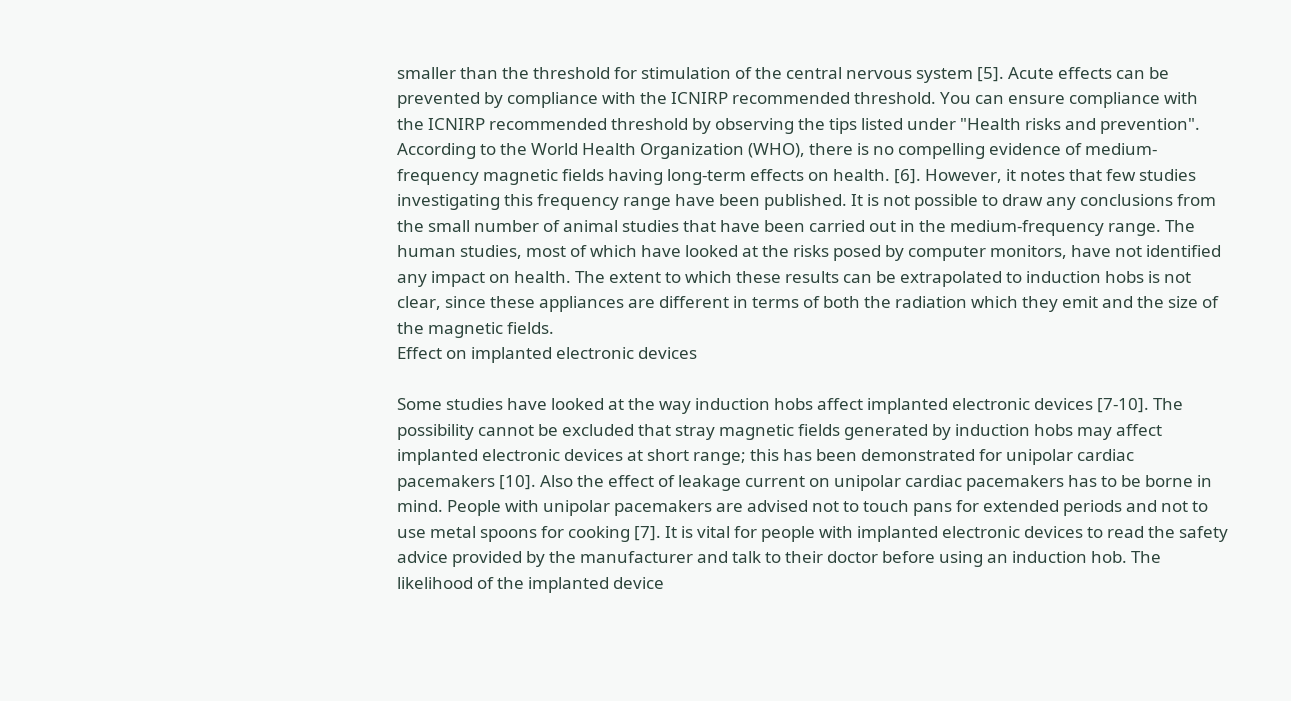smaller than the threshold for stimulation of the central nervous system [5]. Acute effects can be prevented by compliance with the ICNIRP recommended threshold. You can ensure compliance with the ICNIRP recommended threshold by observing the tips listed under "Health risks and prevention". According to the World Health Organization (WHO), there is no compelling evidence of medium-frequency magnetic fields having long-term effects on health. [6]. However, it notes that few studies investigating this frequency range have been published. It is not possible to draw any conclusions from the small number of animal studies that have been carried out in the medium-frequency range. The human studies, most of which have looked at the risks posed by computer monitors, have not identified any impact on health. The extent to which these results can be extrapolated to induction hobs is not clear, since these appliances are different in terms of both the radiation which they emit and the size of the magnetic fields.
Effect on implanted electronic devices

Some studies have looked at the way induction hobs affect implanted electronic devices [7-10]. The possibility cannot be excluded that stray magnetic fields generated by induction hobs may affect implanted electronic devices at short range; this has been demonstrated for unipolar cardiac pacemakers [10]. Also the effect of leakage current on unipolar cardiac pacemakers has to be borne in mind. People with unipolar pacemakers are advised not to touch pans for extended periods and not to use metal spoons for cooking [7]. It is vital for people with implanted electronic devices to read the safety advice provided by the manufacturer and talk to their doctor before using an induction hob. The likelihood of the implanted device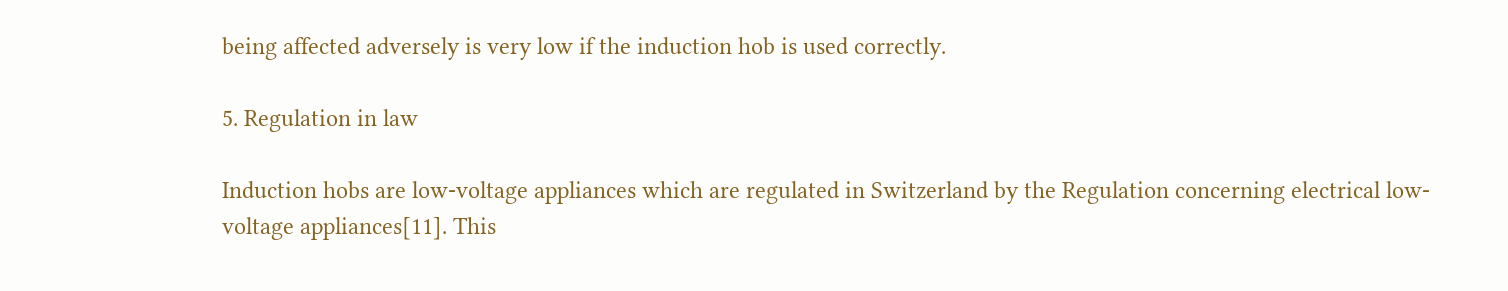being affected adversely is very low if the induction hob is used correctly.

5. Regulation in law

Induction hobs are low-voltage appliances which are regulated in Switzerland by the Regulation concerning electrical low-voltage appliances[11]. This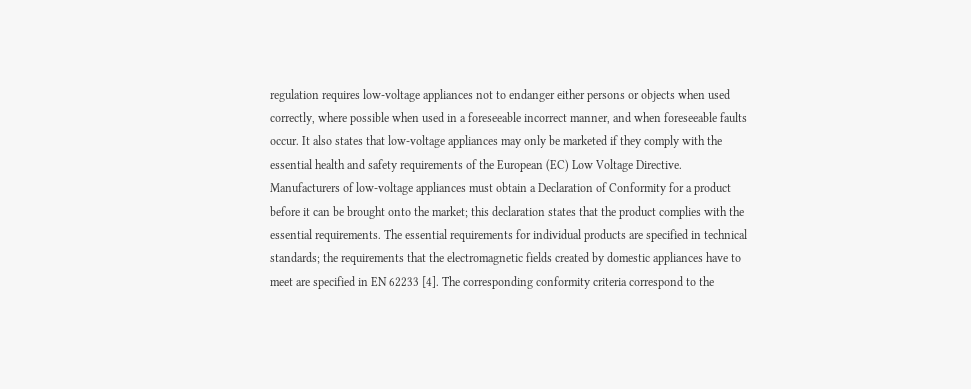regulation requires low-voltage appliances not to endanger either persons or objects when used correctly, where possible when used in a foreseeable incorrect manner, and when foreseeable faults occur. It also states that low-voltage appliances may only be marketed if they comply with the essential health and safety requirements of the European (EC) Low Voltage Directive.
Manufacturers of low-voltage appliances must obtain a Declaration of Conformity for a product before it can be brought onto the market; this declaration states that the product complies with the essential requirements. The essential requirements for individual products are specified in technical standards; the requirements that the electromagnetic fields created by domestic appliances have to meet are specified in EN 62233 [4]. The corresponding conformity criteria correspond to the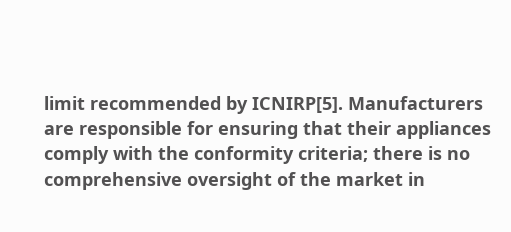limit recommended by ICNIRP[5]. Manufacturers are responsible for ensuring that their appliances comply with the conformity criteria; there is no comprehensive oversight of the market in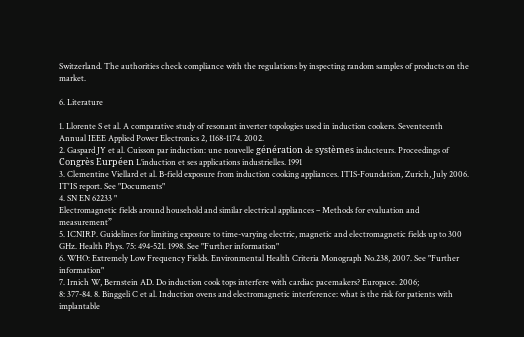Switzerland. The authorities check compliance with the regulations by inspecting random samples of products on the market.

6. Literature

1. Llorente S et al. A comparative study of resonant inverter topologies used in induction cookers. Seventeenth Annual IEEE Applied Power Electronics 2, 1168-1174. 2002.
2. Gaspard JY et al. Cuisson par induction: une nouvelle génération de systèmes inducteurs. Proceedings of Congrès Eurpéen L’induction et ses applications industrielles. 1991
3. Clementine Viellard et al. B-field exposure from induction cooking appliances. ITIS-Foundation, Zurich, July 2006. IT'IS report. See "Documents"
4. SN EN 62233 "
Electromagnetic fields around household and similar electrical appliances – Methods for evaluation and measurement”
5. ICNIRP. Guidelines for limiting exposure to time-varying electric, magnetic and electromagnetic fields up to 300 GHz. Health Phys. 75: 494-521. 1998. See "Further information"
6. WHO: Extremely Low Frequency Fields. Environmental Health Criteria Monograph No.238, 2007. See "Further information"
7. Irnich W, Bernstein AD. Do induction cook tops interfere with cardiac pacemakers? Europace. 2006;
8: 377-84. 8. Binggeli C et al. Induction ovens and electromagnetic interference: what is the risk for patients with implantable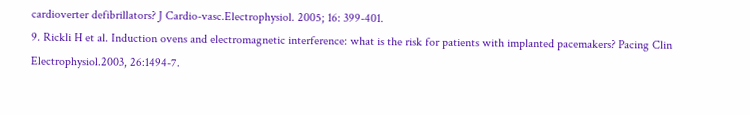cardioverter defibrillators? J Cardio-vasc.Electrophysiol. 2005; 16: 399-401.
9. Rickli H et al. Induction ovens and electromagnetic interference: what is the risk for patients with implanted pacemakers? Pacing Clin Electrophysiol.2003, 26:1494-7.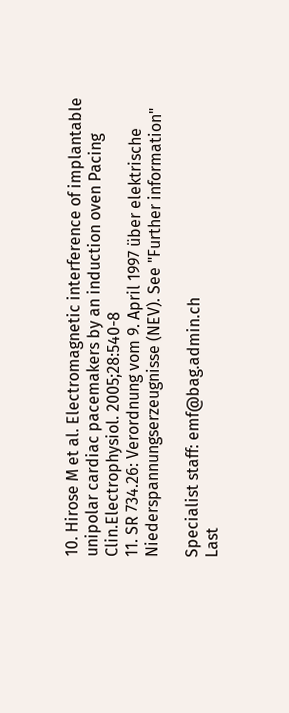10. Hirose M et al. Electromagnetic interference of implantable unipolar cardiac pacemakers by an induction oven Pacing Clin.Electrophysiol. 2005;28:540-8
11. SR 734.26: Verordnung vom 9. April 1997 über elektrische Niederspannungserzeugnisse (NEV). See "Further information"

Specialist staff: emf@bag.admin.ch
Last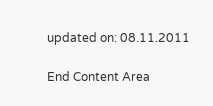updated on: 08.11.2011

End Content Area